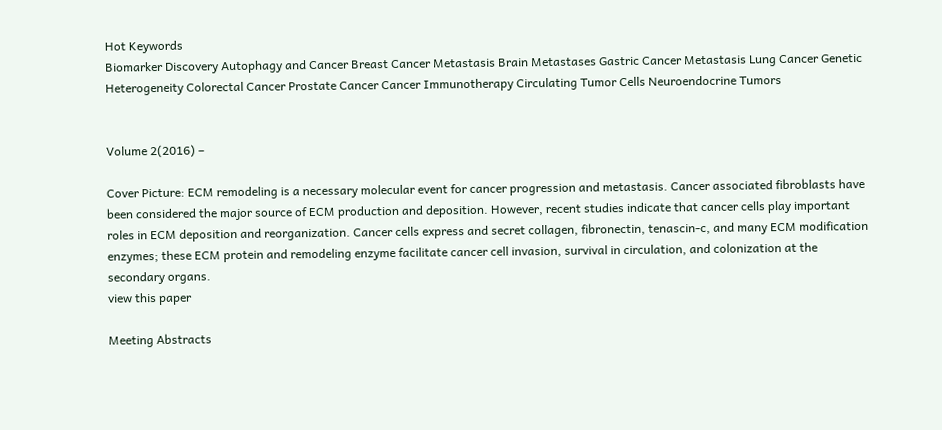Hot Keywords
Biomarker Discovery Autophagy and Cancer Breast Cancer Metastasis Brain Metastases Gastric Cancer Metastasis Lung Cancer Genetic Heterogeneity Colorectal Cancer Prostate Cancer Cancer Immunotherapy Circulating Tumor Cells Neuroendocrine Tumors


Volume 2(2016) –

Cover Picture: ECM remodeling is a necessary molecular event for cancer progression and metastasis. Cancer associated fibroblasts have been considered the major source of ECM production and deposition. However, recent studies indicate that cancer cells play important roles in ECM deposition and reorganization. Cancer cells express and secret collagen, fibronectin, tenascin-c, and many ECM modification enzymes; these ECM protein and remodeling enzyme facilitate cancer cell invasion, survival in circulation, and colonization at the secondary organs.
view this paper

Meeting Abstracts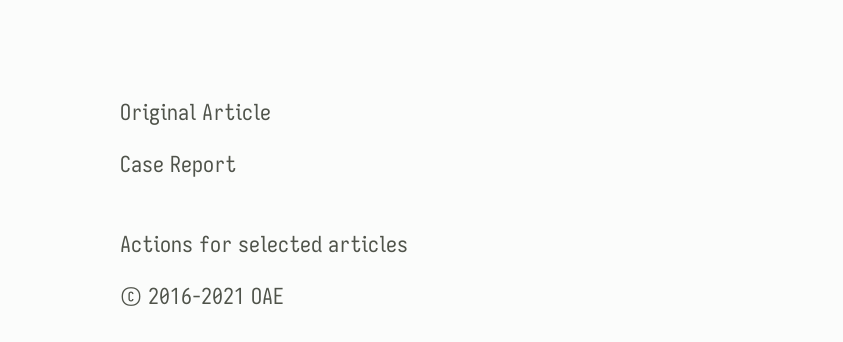Original Article

Case Report


Actions for selected articles

© 2016-2021 OAE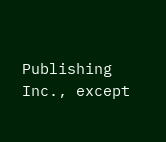Publishing Inc., except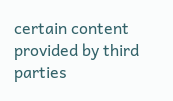certain content provided by third parties